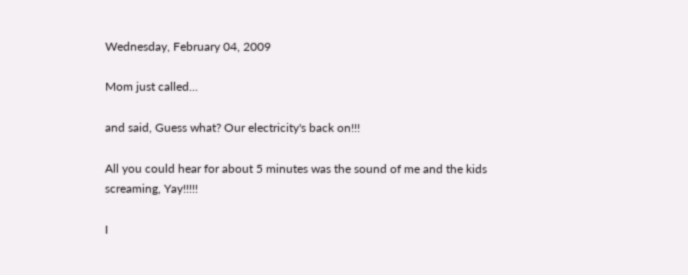Wednesday, February 04, 2009

Mom just called...

and said, Guess what? Our electricity's back on!!!

All you could hear for about 5 minutes was the sound of me and the kids screaming, Yay!!!!!

I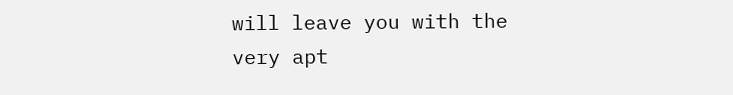will leave you with the very apt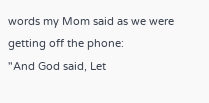words my Mom said as we were getting off the phone:
"And God said, Let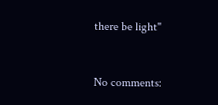there be light"


No comments: